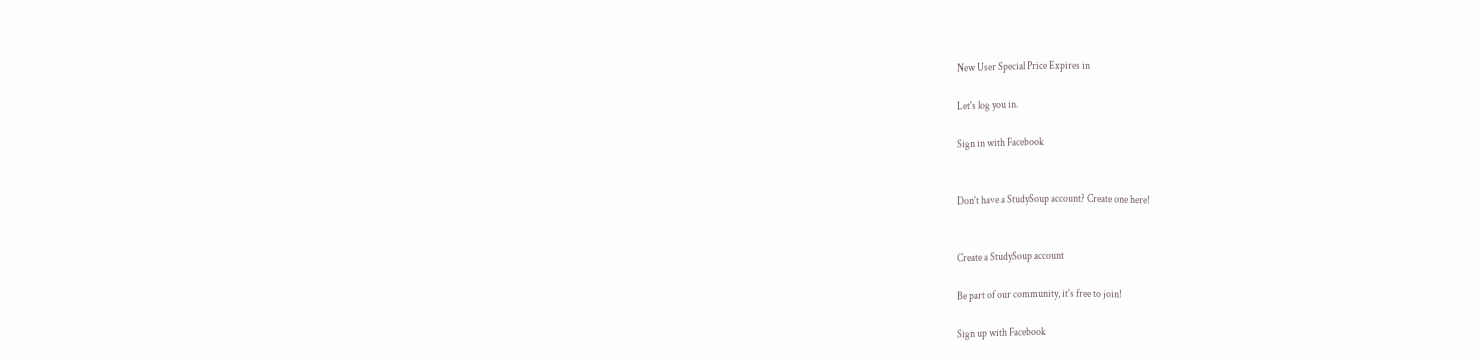New User Special Price Expires in

Let's log you in.

Sign in with Facebook


Don't have a StudySoup account? Create one here!


Create a StudySoup account

Be part of our community, it's free to join!

Sign up with Facebook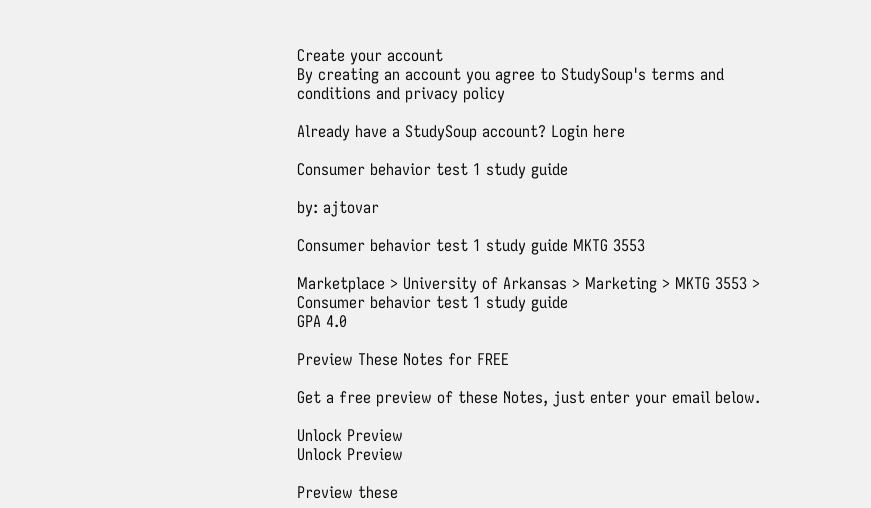Create your account
By creating an account you agree to StudySoup's terms and conditions and privacy policy

Already have a StudySoup account? Login here

Consumer behavior test 1 study guide

by: ajtovar

Consumer behavior test 1 study guide MKTG 3553

Marketplace > University of Arkansas > Marketing > MKTG 3553 > Consumer behavior test 1 study guide
GPA 4.0

Preview These Notes for FREE

Get a free preview of these Notes, just enter your email below.

Unlock Preview
Unlock Preview

Preview these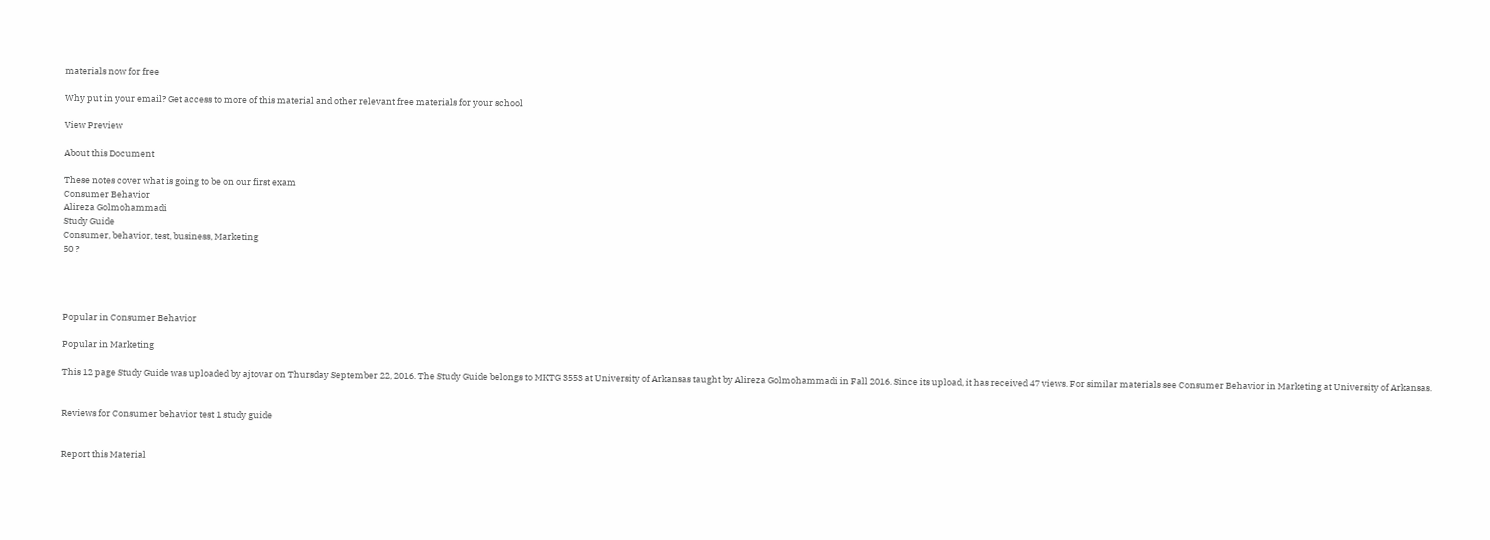materials now for free

Why put in your email? Get access to more of this material and other relevant free materials for your school

View Preview

About this Document

These notes cover what is going to be on our first exam
Consumer Behavior
Alireza Golmohammadi
Study Guide
Consumer, behavior, test, business, Marketing
50 ?




Popular in Consumer Behavior

Popular in Marketing

This 12 page Study Guide was uploaded by ajtovar on Thursday September 22, 2016. The Study Guide belongs to MKTG 3553 at University of Arkansas taught by Alireza Golmohammadi in Fall 2016. Since its upload, it has received 47 views. For similar materials see Consumer Behavior in Marketing at University of Arkansas.


Reviews for Consumer behavior test 1 study guide


Report this Material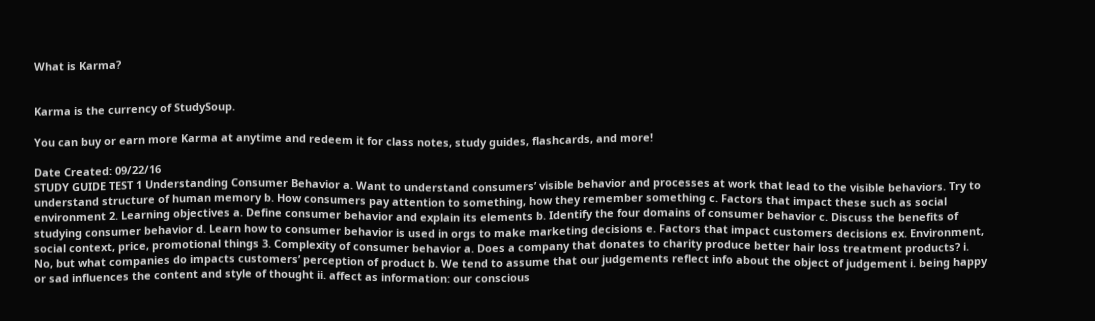What is Karma?


Karma is the currency of StudySoup.

You can buy or earn more Karma at anytime and redeem it for class notes, study guides, flashcards, and more!

Date Created: 09/22/16
STUDY GUIDE TEST 1 Understanding Consumer Behavior a. Want to understand consumers’ visible behavior and processes at work that lead to the visible behaviors. Try to understand structure of human memory b. How consumers pay attention to something, how they remember something c. Factors that impact these such as social environment 2. Learning objectives a. Define consumer behavior and explain its elements b. Identify the four domains of consumer behavior c. Discuss the benefits of studying consumer behavior d. Learn how to consumer behavior is used in orgs to make marketing decisions e. Factors that impact customers decisions ex. Environment, social context, price, promotional things 3. Complexity of consumer behavior a. Does a company that donates to charity produce better hair loss treatment products? i. No, but what companies do impacts customers’ perception of product b. We tend to assume that our judgements reflect info about the object of judgement i. being happy or sad influences the content and style of thought ii. affect as information: our conscious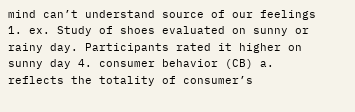mind can’t understand source of our feelings 1. ex. Study of shoes evaluated on sunny or rainy day. Participants rated it higher on sunny day 4. consumer behavior (CB) a. reflects the totality of consumer’s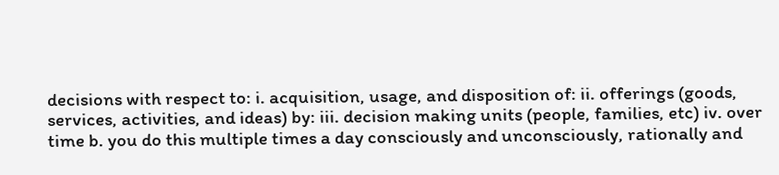decisions with respect to: i. acquisition, usage, and disposition of: ii. offerings (goods, services, activities, and ideas) by: iii. decision making units (people, families, etc) iv. over time b. you do this multiple times a day consciously and unconsciously, rationally and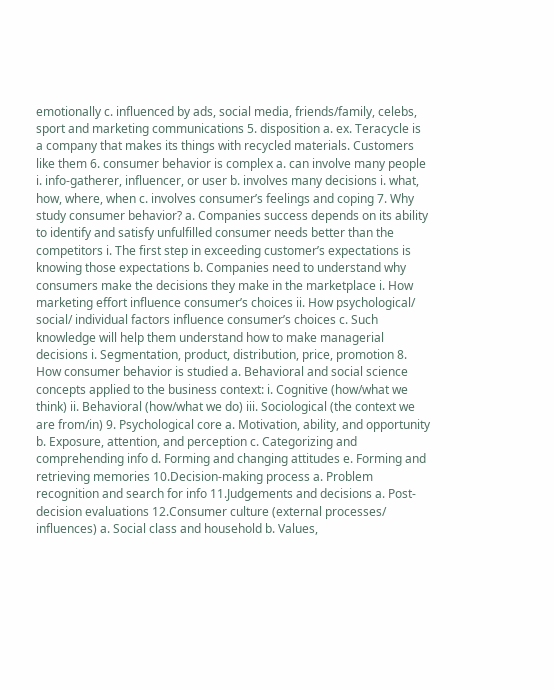emotionally c. influenced by ads, social media, friends/family, celebs, sport and marketing communications 5. disposition a. ex. Teracycle is a company that makes its things with recycled materials. Customers like them 6. consumer behavior is complex a. can involve many people i. info-gatherer, influencer, or user b. involves many decisions i. what, how, where, when c. involves consumer’s feelings and coping 7. Why study consumer behavior? a. Companies success depends on its ability to identify and satisfy unfulfilled consumer needs better than the competitors i. The first step in exceeding customer’s expectations is knowing those expectations b. Companies need to understand why consumers make the decisions they make in the marketplace i. How marketing effort influence consumer’s choices ii. How psychological/ social/ individual factors influence consumer’s choices c. Such knowledge will help them understand how to make managerial decisions i. Segmentation, product, distribution, price, promotion 8. How consumer behavior is studied a. Behavioral and social science concepts applied to the business context: i. Cognitive (how/what we think) ii. Behavioral (how/what we do) iii. Sociological (the context we are from/in) 9. Psychological core a. Motivation, ability, and opportunity b. Exposure, attention, and perception c. Categorizing and comprehending info d. Forming and changing attitudes e. Forming and retrieving memories 10.Decision-making process a. Problem recognition and search for info 11.Judgements and decisions a. Post-decision evaluations 12.Consumer culture (external processes/ influences) a. Social class and household b. Values,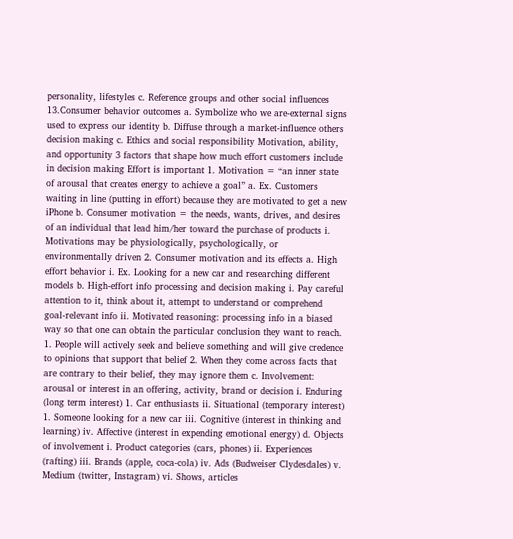personality, lifestyles c. Reference groups and other social influences 13.Consumer behavior outcomes a. Symbolize who we are-external signs used to express our identity b. Diffuse through a market-influence others decision making c. Ethics and social responsibility Motivation, ability, and opportunity 3 factors that shape how much effort customers include in decision making Effort is important 1. Motivation = “an inner state of arousal that creates energy to achieve a goal” a. Ex. Customers waiting in line (putting in effort) because they are motivated to get a new iPhone b. Consumer motivation = the needs, wants, drives, and desires of an individual that lead him/her toward the purchase of products i. Motivations may be physiologically, psychologically, or environmentally driven 2. Consumer motivation and its effects a. High effort behavior i. Ex. Looking for a new car and researching different models b. High-effort info processing and decision making i. Pay careful attention to it, think about it, attempt to understand or comprehend goal-relevant info ii. Motivated reasoning: processing info in a biased way so that one can obtain the particular conclusion they want to reach. 1. People will actively seek and believe something and will give credence to opinions that support that belief 2. When they come across facts that are contrary to their belief, they may ignore them c. Involvement: arousal or interest in an offering, activity, brand or decision i. Enduring (long term interest) 1. Car enthusiasts ii. Situational (temporary interest) 1. Someone looking for a new car iii. Cognitive (interest in thinking and learning) iv. Affective (interest in expending emotional energy) d. Objects of involvement i. Product categories (cars, phones) ii. Experiences (rafting) iii. Brands (apple, coca-cola) iv. Ads (Budweiser Clydesdales) v. Medium (twitter, Instagram) vi. Shows, articles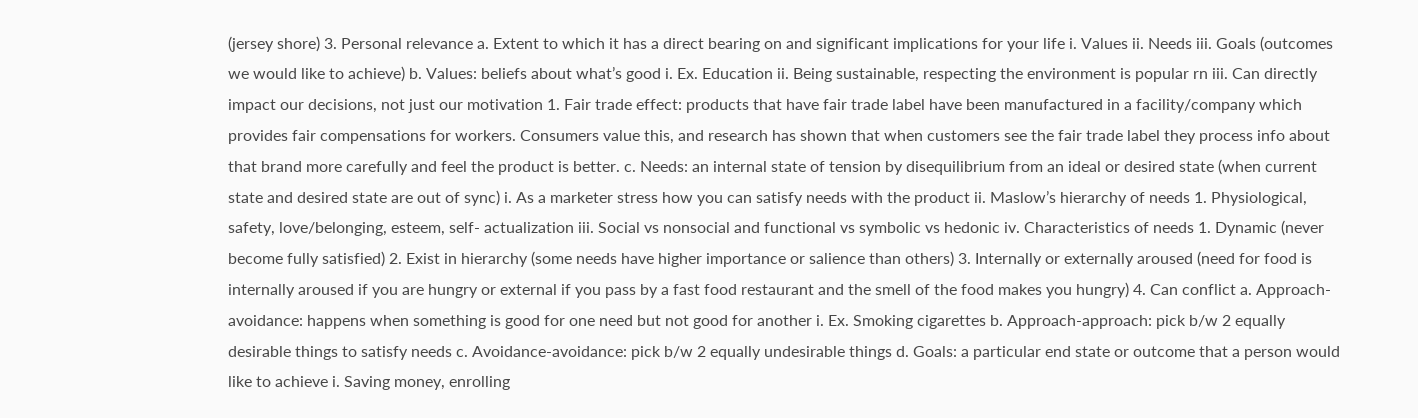(jersey shore) 3. Personal relevance a. Extent to which it has a direct bearing on and significant implications for your life i. Values ii. Needs iii. Goals (outcomes we would like to achieve) b. Values: beliefs about what’s good i. Ex. Education ii. Being sustainable, respecting the environment is popular rn iii. Can directly impact our decisions, not just our motivation 1. Fair trade effect: products that have fair trade label have been manufactured in a facility/company which provides fair compensations for workers. Consumers value this, and research has shown that when customers see the fair trade label they process info about that brand more carefully and feel the product is better. c. Needs: an internal state of tension by disequilibrium from an ideal or desired state (when current state and desired state are out of sync) i. As a marketer stress how you can satisfy needs with the product ii. Maslow’s hierarchy of needs 1. Physiological, safety, love/belonging, esteem, self- actualization iii. Social vs nonsocial and functional vs symbolic vs hedonic iv. Characteristics of needs 1. Dynamic (never become fully satisfied) 2. Exist in hierarchy (some needs have higher importance or salience than others) 3. Internally or externally aroused (need for food is internally aroused if you are hungry or external if you pass by a fast food restaurant and the smell of the food makes you hungry) 4. Can conflict a. Approach-avoidance: happens when something is good for one need but not good for another i. Ex. Smoking cigarettes b. Approach-approach: pick b/w 2 equally desirable things to satisfy needs c. Avoidance-avoidance: pick b/w 2 equally undesirable things d. Goals: a particular end state or outcome that a person would like to achieve i. Saving money, enrolling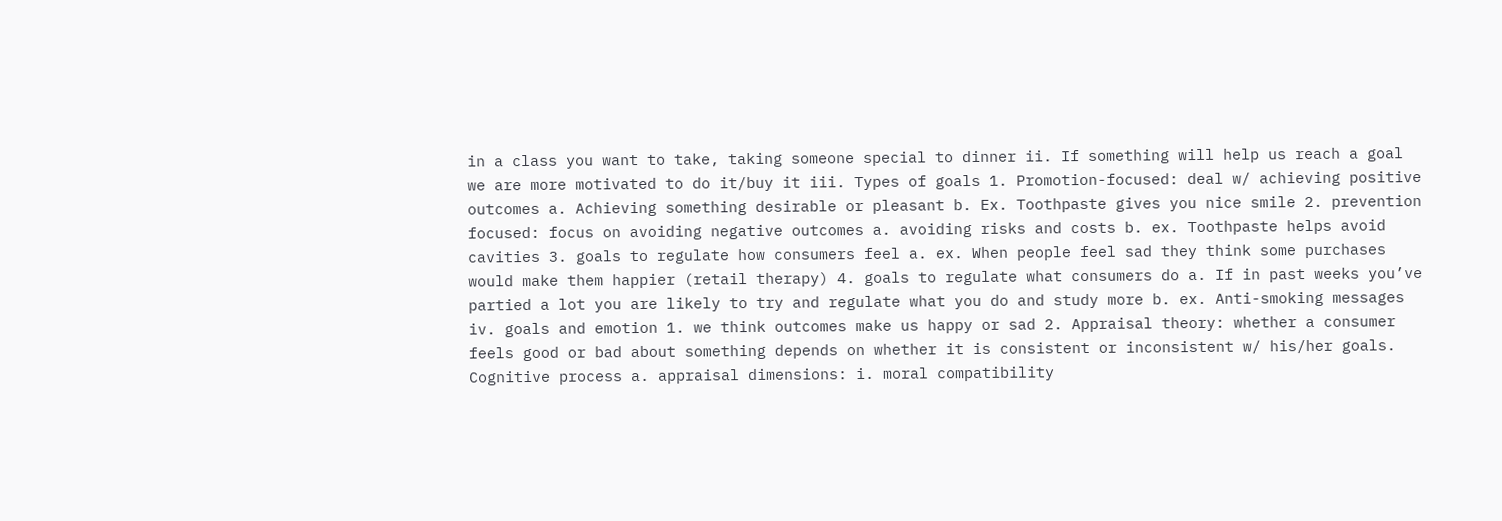in a class you want to take, taking someone special to dinner ii. If something will help us reach a goal we are more motivated to do it/buy it iii. Types of goals 1. Promotion-focused: deal w/ achieving positive outcomes a. Achieving something desirable or pleasant b. Ex. Toothpaste gives you nice smile 2. prevention focused: focus on avoiding negative outcomes a. avoiding risks and costs b. ex. Toothpaste helps avoid cavities 3. goals to regulate how consumers feel a. ex. When people feel sad they think some purchases would make them happier (retail therapy) 4. goals to regulate what consumers do a. If in past weeks you’ve partied a lot you are likely to try and regulate what you do and study more b. ex. Anti-smoking messages iv. goals and emotion 1. we think outcomes make us happy or sad 2. Appraisal theory: whether a consumer feels good or bad about something depends on whether it is consistent or inconsistent w/ his/her goals. Cognitive process a. appraisal dimensions: i. moral compatibility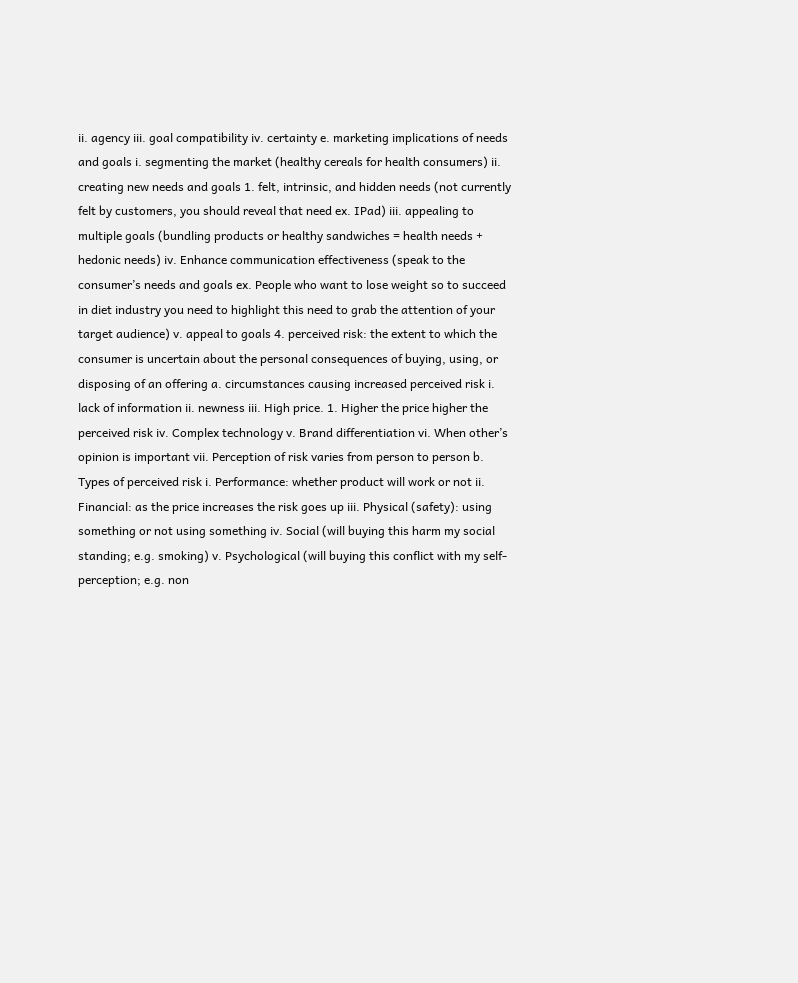ii. agency iii. goal compatibility iv. certainty e. marketing implications of needs and goals i. segmenting the market (healthy cereals for health consumers) ii. creating new needs and goals 1. felt, intrinsic, and hidden needs (not currently felt by customers, you should reveal that need ex. IPad) iii. appealing to multiple goals (bundling products or healthy sandwiches = health needs + hedonic needs) iv. Enhance communication effectiveness (speak to the consumer’s needs and goals ex. People who want to lose weight so to succeed in diet industry you need to highlight this need to grab the attention of your target audience) v. appeal to goals 4. perceived risk: the extent to which the consumer is uncertain about the personal consequences of buying, using, or disposing of an offering a. circumstances causing increased perceived risk i. lack of information ii. newness iii. High price. 1. Higher the price higher the perceived risk iv. Complex technology v. Brand differentiation vi. When other’s opinion is important vii. Perception of risk varies from person to person b. Types of perceived risk i. Performance: whether product will work or not ii. Financial: as the price increases the risk goes up iii. Physical (safety): using something or not using something iv. Social (will buying this harm my social standing; e.g. smoking) v. Psychological (will buying this conflict with my self-perception; e.g. non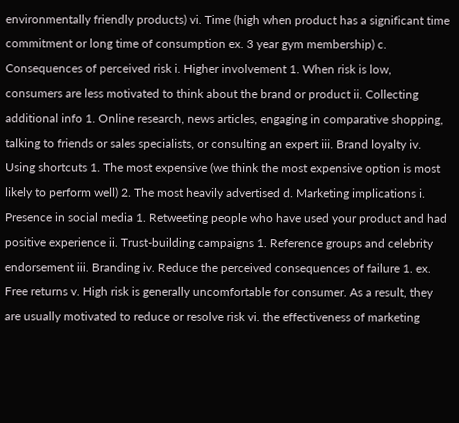environmentally friendly products) vi. Time (high when product has a significant time commitment or long time of consumption ex. 3 year gym membership) c. Consequences of perceived risk i. Higher involvement 1. When risk is low, consumers are less motivated to think about the brand or product ii. Collecting additional info 1. Online research, news articles, engaging in comparative shopping, talking to friends or sales specialists, or consulting an expert iii. Brand loyalty iv. Using shortcuts 1. The most expensive (we think the most expensive option is most likely to perform well) 2. The most heavily advertised d. Marketing implications i. Presence in social media 1. Retweeting people who have used your product and had positive experience ii. Trust-building campaigns 1. Reference groups and celebrity endorsement iii. Branding iv. Reduce the perceived consequences of failure 1. ex. Free returns v. High risk is generally uncomfortable for consumer. As a result, they are usually motivated to reduce or resolve risk vi. the effectiveness of marketing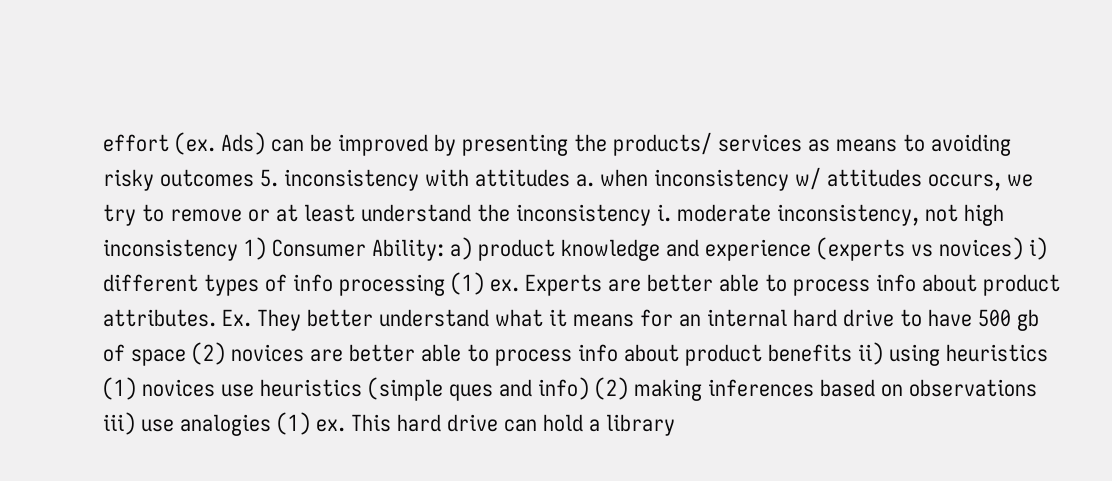effort (ex. Ads) can be improved by presenting the products/ services as means to avoiding risky outcomes 5. inconsistency with attitudes a. when inconsistency w/ attitudes occurs, we try to remove or at least understand the inconsistency i. moderate inconsistency, not high inconsistency 1) Consumer Ability: a) product knowledge and experience (experts vs novices) i) different types of info processing (1) ex. Experts are better able to process info about product attributes. Ex. They better understand what it means for an internal hard drive to have 500 gb of space (2) novices are better able to process info about product benefits ii) using heuristics (1) novices use heuristics (simple ques and info) (2) making inferences based on observations iii) use analogies (1) ex. This hard drive can hold a library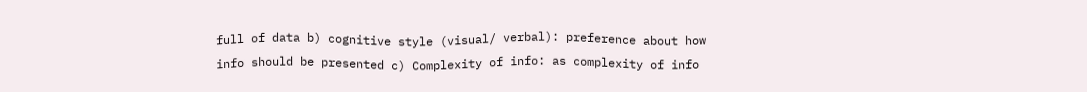full of data b) cognitive style (visual/ verbal): preference about how info should be presented c) Complexity of info: as complexity of info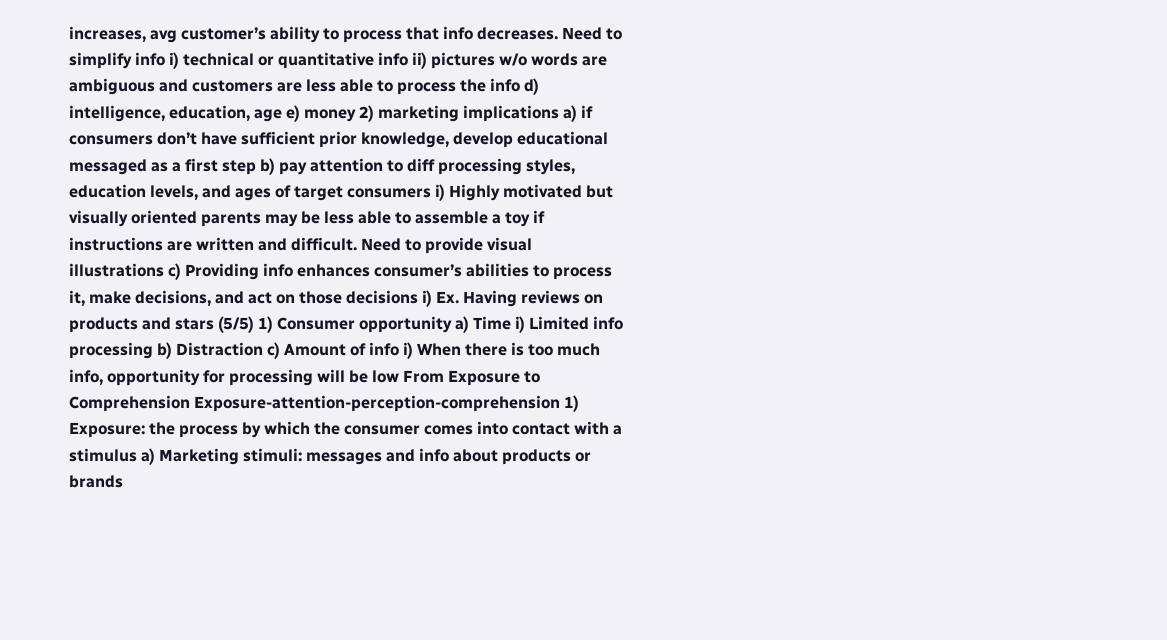increases, avg customer’s ability to process that info decreases. Need to simplify info i) technical or quantitative info ii) pictures w/o words are ambiguous and customers are less able to process the info d) intelligence, education, age e) money 2) marketing implications a) if consumers don’t have sufficient prior knowledge, develop educational messaged as a first step b) pay attention to diff processing styles, education levels, and ages of target consumers i) Highly motivated but visually oriented parents may be less able to assemble a toy if instructions are written and difficult. Need to provide visual illustrations c) Providing info enhances consumer’s abilities to process it, make decisions, and act on those decisions i) Ex. Having reviews on products and stars (5/5) 1) Consumer opportunity a) Time i) Limited info processing b) Distraction c) Amount of info i) When there is too much info, opportunity for processing will be low From Exposure to Comprehension Exposure-attention-perception-comprehension 1) Exposure: the process by which the consumer comes into contact with a stimulus a) Marketing stimuli: messages and info about products or brands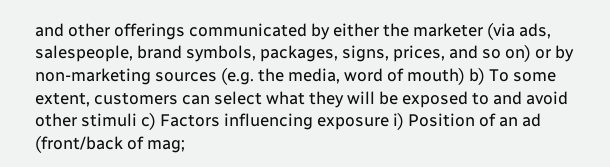and other offerings communicated by either the marketer (via ads, salespeople, brand symbols, packages, signs, prices, and so on) or by non-marketing sources (e.g. the media, word of mouth) b) To some extent, customers can select what they will be exposed to and avoid other stimuli c) Factors influencing exposure i) Position of an ad (front/back of mag;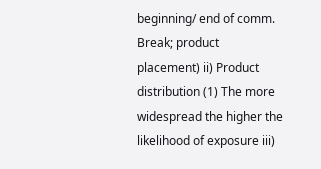beginning/ end of comm. Break; product placement) ii) Product distribution (1) The more widespread the higher the likelihood of exposure iii)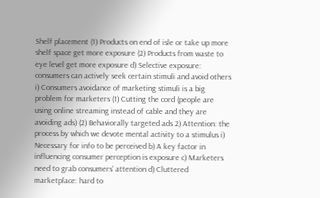Shelf placement (1) Products on end of isle or take up more shelf space get more exposure (2) Products from waste to eye level get more exposure d) Selective exposure: consumers can actively seek certain stimuli and avoid others i) Consumers avoidance of marketing stimuli is a big problem for marketers (1) Cutting the cord (people are using online streaming instead of cable and they are avoiding ads) (2) Behaviorally targeted ads 2) Attention: the process by which we devote mental activity to a stimulus i) Necessary for info to be perceived b) A key factor in influencing consumer perception is exposure c) Marketers need to grab consumers’ attention d) Cluttered marketplace: hard to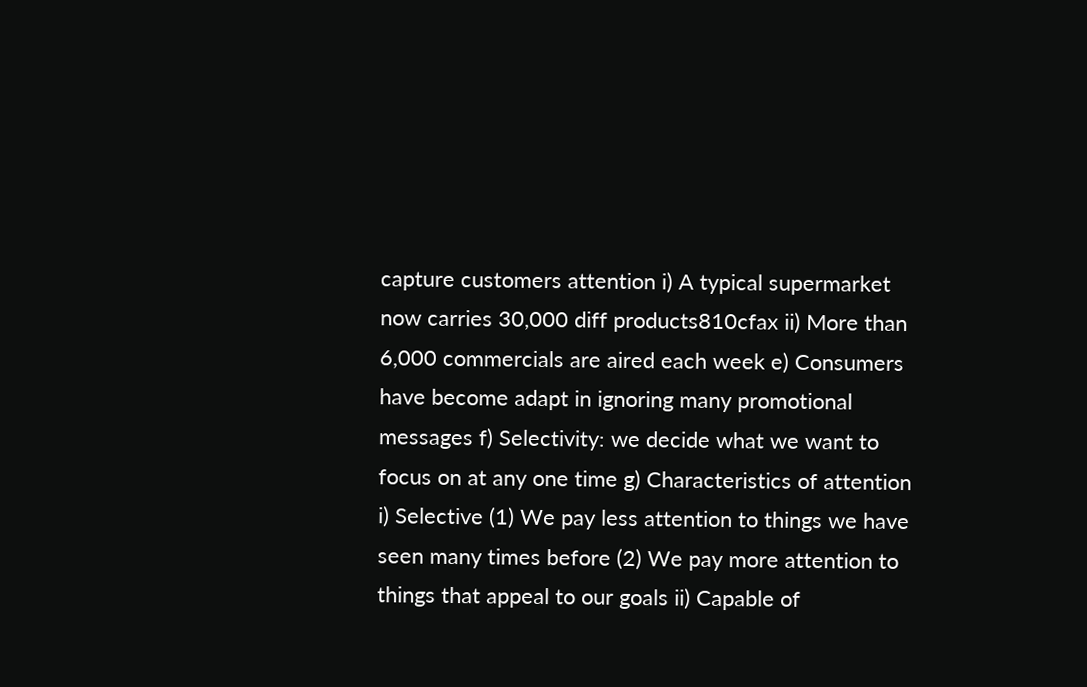capture customers attention i) A typical supermarket now carries 30,000 diff products810cfax ii) More than 6,000 commercials are aired each week e) Consumers have become adapt in ignoring many promotional messages f) Selectivity: we decide what we want to focus on at any one time g) Characteristics of attention i) Selective (1) We pay less attention to things we have seen many times before (2) We pay more attention to things that appeal to our goals ii) Capable of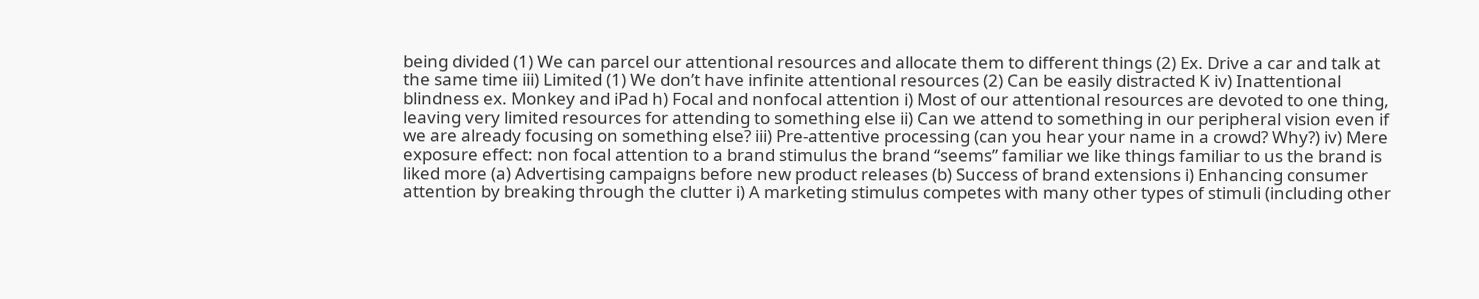being divided (1) We can parcel our attentional resources and allocate them to different things (2) Ex. Drive a car and talk at the same time iii) Limited (1) We don’t have infinite attentional resources (2) Can be easily distracted K iv) Inattentional blindness ex. Monkey and iPad h) Focal and nonfocal attention i) Most of our attentional resources are devoted to one thing, leaving very limited resources for attending to something else ii) Can we attend to something in our peripheral vision even if we are already focusing on something else? iii) Pre-attentive processing (can you hear your name in a crowd? Why?) iv) Mere exposure effect: non focal attention to a brand stimulus the brand “seems” familiar we like things familiar to us the brand is liked more (a) Advertising campaigns before new product releases (b) Success of brand extensions i) Enhancing consumer attention by breaking through the clutter i) A marketing stimulus competes with many other types of stimuli (including other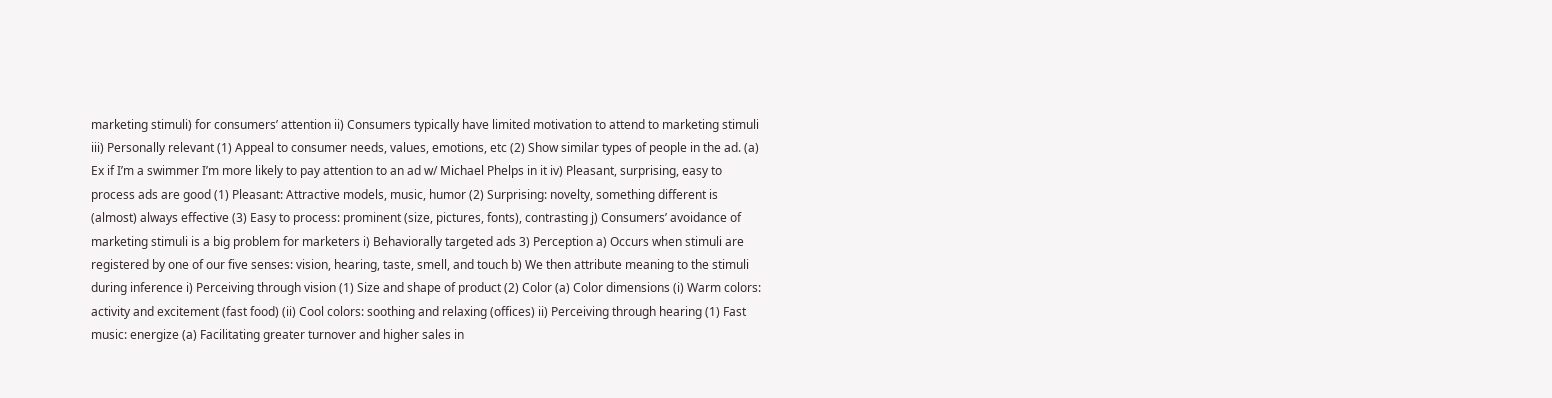marketing stimuli) for consumers’ attention ii) Consumers typically have limited motivation to attend to marketing stimuli iii) Personally relevant (1) Appeal to consumer needs, values, emotions, etc (2) Show similar types of people in the ad. (a) Ex if I’m a swimmer I’m more likely to pay attention to an ad w/ Michael Phelps in it iv) Pleasant, surprising, easy to process ads are good (1) Pleasant: Attractive models, music, humor (2) Surprising: novelty, something different is (almost) always effective (3) Easy to process: prominent (size, pictures, fonts), contrasting j) Consumers’ avoidance of marketing stimuli is a big problem for marketers i) Behaviorally targeted ads 3) Perception a) Occurs when stimuli are registered by one of our five senses: vision, hearing, taste, smell, and touch b) We then attribute meaning to the stimuli during inference i) Perceiving through vision (1) Size and shape of product (2) Color (a) Color dimensions (i) Warm colors: activity and excitement (fast food) (ii) Cool colors: soothing and relaxing (offices) ii) Perceiving through hearing (1) Fast music: energize (a) Facilitating greater turnover and higher sales in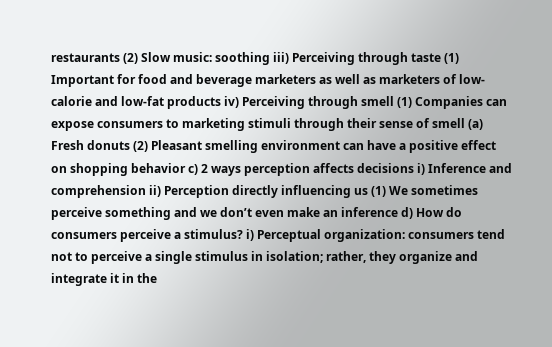restaurants (2) Slow music: soothing iii) Perceiving through taste (1) Important for food and beverage marketers as well as marketers of low-calorie and low-fat products iv) Perceiving through smell (1) Companies can expose consumers to marketing stimuli through their sense of smell (a) Fresh donuts (2) Pleasant smelling environment can have a positive effect on shopping behavior c) 2 ways perception affects decisions i) Inference and comprehension ii) Perception directly influencing us (1) We sometimes perceive something and we don’t even make an inference d) How do consumers perceive a stimulus? i) Perceptual organization: consumers tend not to perceive a single stimulus in isolation; rather, they organize and integrate it in the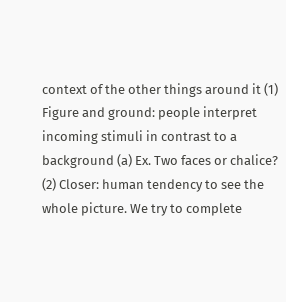context of the other things around it (1) Figure and ground: people interpret incoming stimuli in contrast to a background (a) Ex. Two faces or chalice? (2) Closer: human tendency to see the whole picture. We try to complete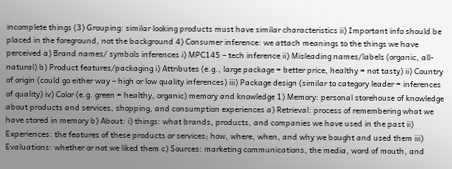incomplete things (3) Grouping: similar looking products must have similar characteristics ii) Important info should be placed in the foreground, not the background 4) Consumer inference: we attach meanings to the things we have perceived a) Brand names/ symbols inferences i) MPC145 – tech inference ii) Misleading names/labels (organic, all-natural) b) Product features/packaging i) Attributes (e.g., large package = better price, healthy = not tasty) ii) Country of origin (could go either way – high or low quality inferences) iii) Package design (similar to category leader = inferences of quality) iv) Color (e.g. green = healthy, organic) memory and knowledge 1) Memory: personal storehouse of knowledge about products and services, shopping, and consumption experiences a) Retrieval: process of remembering what we have stored in memory b) About: i) things: what brands, products, and companies we have used in the past ii) Experiences: the features of these products or services; how, where, when, and why we bought and used them iii) Evaluations: whether or not we liked them c) Sources: marketing communications, the media, word of mouth, and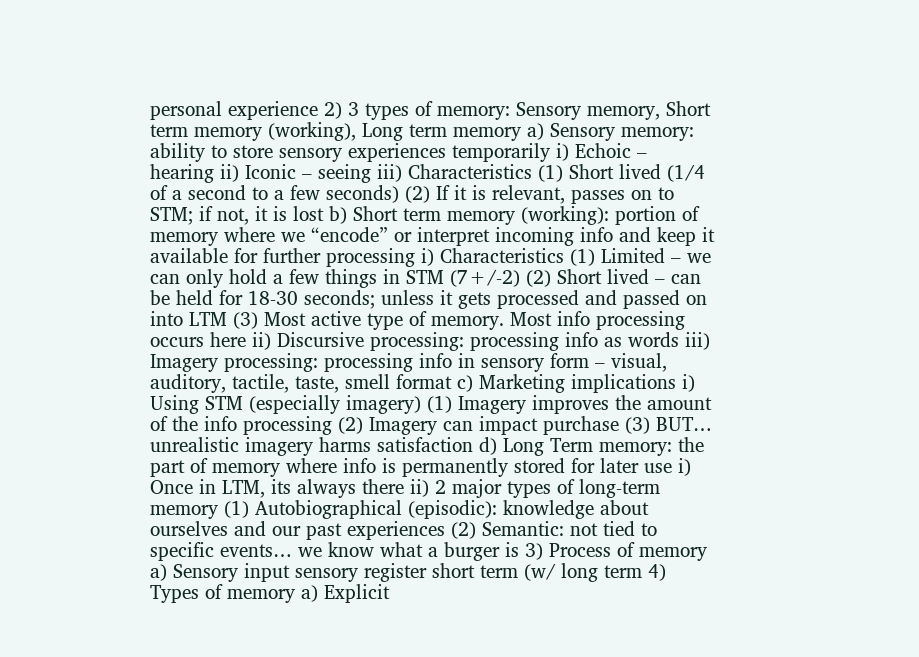personal experience 2) 3 types of memory: Sensory memory, Short term memory (working), Long term memory a) Sensory memory: ability to store sensory experiences temporarily i) Echoic – hearing ii) Iconic – seeing iii) Characteristics (1) Short lived (1/4 of a second to a few seconds) (2) If it is relevant, passes on to STM; if not, it is lost b) Short term memory (working): portion of memory where we “encode” or interpret incoming info and keep it available for further processing i) Characteristics (1) Limited – we can only hold a few things in STM (7+/-2) (2) Short lived – can be held for 18-30 seconds; unless it gets processed and passed on into LTM (3) Most active type of memory. Most info processing occurs here ii) Discursive processing: processing info as words iii) Imagery processing: processing info in sensory form – visual, auditory, tactile, taste, smell format c) Marketing implications i) Using STM (especially imagery) (1) Imagery improves the amount of the info processing (2) Imagery can impact purchase (3) BUT… unrealistic imagery harms satisfaction d) Long Term memory: the part of memory where info is permanently stored for later use i) Once in LTM, its always there ii) 2 major types of long-term memory (1) Autobiographical (episodic): knowledge about ourselves and our past experiences (2) Semantic: not tied to specific events… we know what a burger is 3) Process of memory a) Sensory input sensory register short term (w/ long term 4) Types of memory a) Explicit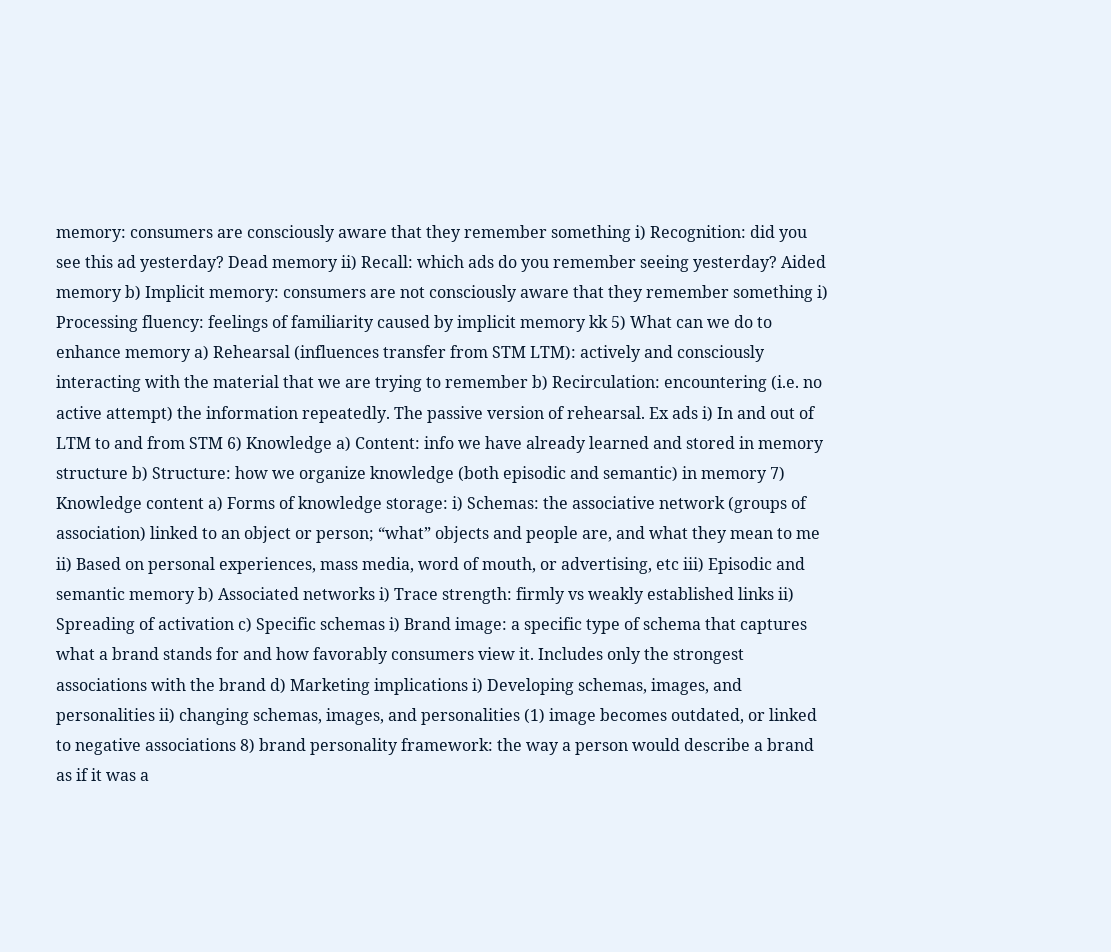memory: consumers are consciously aware that they remember something i) Recognition: did you see this ad yesterday? Dead memory ii) Recall: which ads do you remember seeing yesterday? Aided memory b) Implicit memory: consumers are not consciously aware that they remember something i) Processing fluency: feelings of familiarity caused by implicit memory kk 5) What can we do to enhance memory a) Rehearsal (influences transfer from STM LTM): actively and consciously interacting with the material that we are trying to remember b) Recirculation: encountering (i.e. no active attempt) the information repeatedly. The passive version of rehearsal. Ex ads i) In and out of LTM to and from STM 6) Knowledge a) Content: info we have already learned and stored in memory structure b) Structure: how we organize knowledge (both episodic and semantic) in memory 7) Knowledge content a) Forms of knowledge storage: i) Schemas: the associative network (groups of association) linked to an object or person; “what” objects and people are, and what they mean to me ii) Based on personal experiences, mass media, word of mouth, or advertising, etc iii) Episodic and semantic memory b) Associated networks i) Trace strength: firmly vs weakly established links ii) Spreading of activation c) Specific schemas i) Brand image: a specific type of schema that captures what a brand stands for and how favorably consumers view it. Includes only the strongest associations with the brand d) Marketing implications i) Developing schemas, images, and personalities ii) changing schemas, images, and personalities (1) image becomes outdated, or linked to negative associations 8) brand personality framework: the way a person would describe a brand as if it was a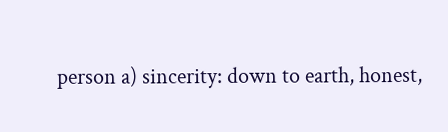person a) sincerity: down to earth, honest,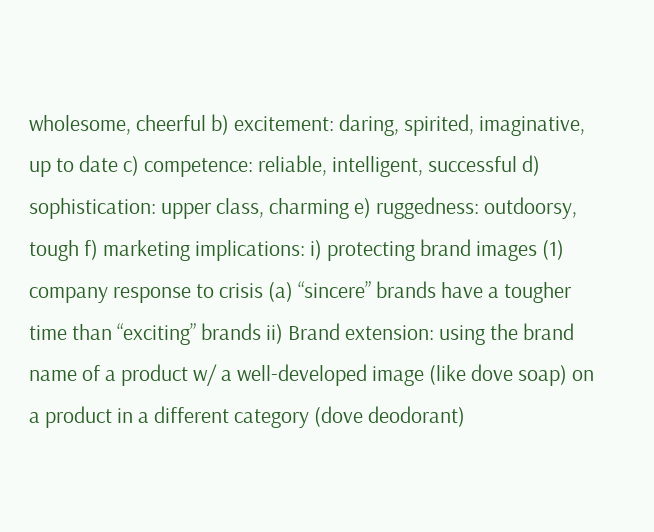wholesome, cheerful b) excitement: daring, spirited, imaginative, up to date c) competence: reliable, intelligent, successful d) sophistication: upper class, charming e) ruggedness: outdoorsy, tough f) marketing implications: i) protecting brand images (1) company response to crisis (a) “sincere” brands have a tougher time than “exciting” brands ii) Brand extension: using the brand name of a product w/ a well-developed image (like dove soap) on a product in a different category (dove deodorant)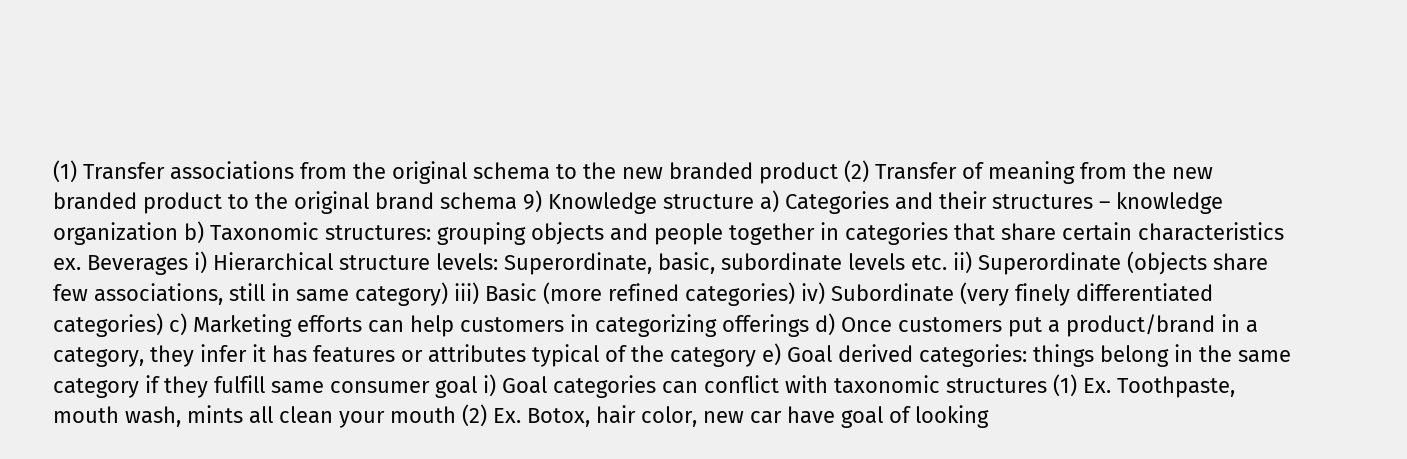(1) Transfer associations from the original schema to the new branded product (2) Transfer of meaning from the new branded product to the original brand schema 9) Knowledge structure a) Categories and their structures – knowledge organization b) Taxonomic structures: grouping objects and people together in categories that share certain characteristics ex. Beverages i) Hierarchical structure levels: Superordinate, basic, subordinate levels etc. ii) Superordinate (objects share few associations, still in same category) iii) Basic (more refined categories) iv) Subordinate (very finely differentiated categories) c) Marketing efforts can help customers in categorizing offerings d) Once customers put a product/brand in a category, they infer it has features or attributes typical of the category e) Goal derived categories: things belong in the same category if they fulfill same consumer goal i) Goal categories can conflict with taxonomic structures (1) Ex. Toothpaste, mouth wash, mints all clean your mouth (2) Ex. Botox, hair color, new car have goal of looking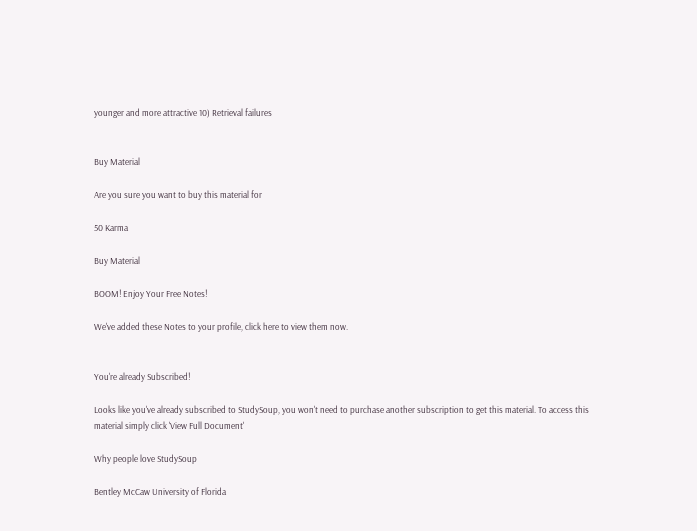younger and more attractive 10) Retrieval failures


Buy Material

Are you sure you want to buy this material for

50 Karma

Buy Material

BOOM! Enjoy Your Free Notes!

We've added these Notes to your profile, click here to view them now.


You're already Subscribed!

Looks like you've already subscribed to StudySoup, you won't need to purchase another subscription to get this material. To access this material simply click 'View Full Document'

Why people love StudySoup

Bentley McCaw University of Florida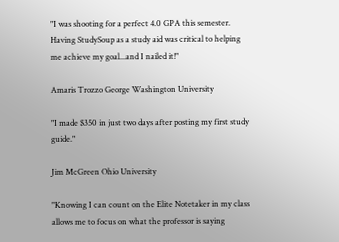"I was shooting for a perfect 4.0 GPA this semester. Having StudySoup as a study aid was critical to helping me achieve my goal...and I nailed it!"

Amaris Trozzo George Washington University

"I made $350 in just two days after posting my first study guide."

Jim McGreen Ohio University

"Knowing I can count on the Elite Notetaker in my class allows me to focus on what the professor is saying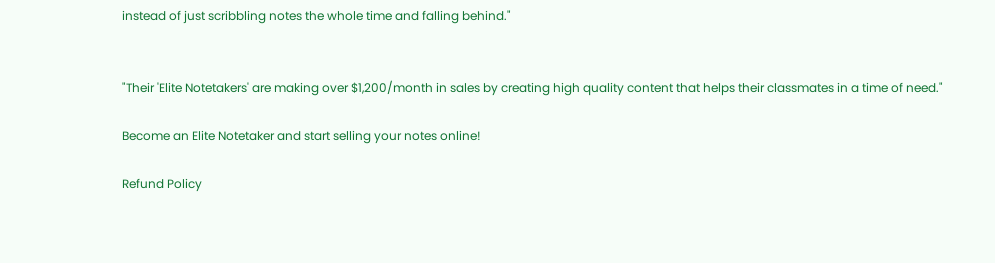instead of just scribbling notes the whole time and falling behind."


"Their 'Elite Notetakers' are making over $1,200/month in sales by creating high quality content that helps their classmates in a time of need."

Become an Elite Notetaker and start selling your notes online!

Refund Policy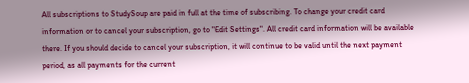All subscriptions to StudySoup are paid in full at the time of subscribing. To change your credit card information or to cancel your subscription, go to "Edit Settings". All credit card information will be available there. If you should decide to cancel your subscription, it will continue to be valid until the next payment period, as all payments for the current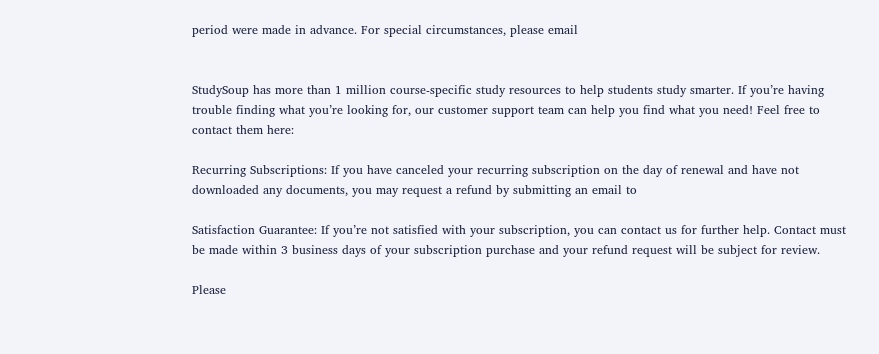period were made in advance. For special circumstances, please email


StudySoup has more than 1 million course-specific study resources to help students study smarter. If you’re having trouble finding what you’re looking for, our customer support team can help you find what you need! Feel free to contact them here:

Recurring Subscriptions: If you have canceled your recurring subscription on the day of renewal and have not downloaded any documents, you may request a refund by submitting an email to

Satisfaction Guarantee: If you’re not satisfied with your subscription, you can contact us for further help. Contact must be made within 3 business days of your subscription purchase and your refund request will be subject for review.

Please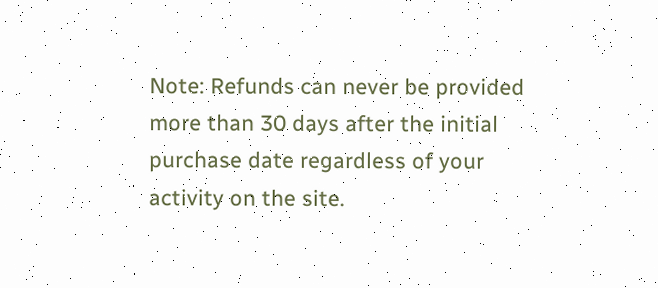Note: Refunds can never be provided more than 30 days after the initial purchase date regardless of your activity on the site.